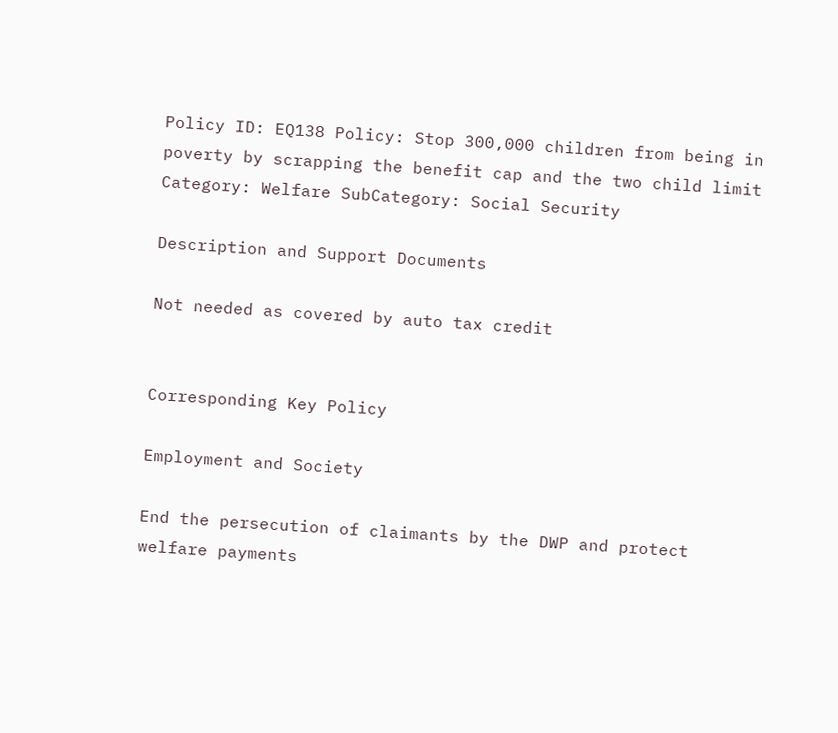Policy ID: EQ138 Policy: Stop 300,000 children from being in poverty by scrapping the benefit cap and the two child limit
Category: Welfare SubCategory: Social Security

Description and Support Documents

Not needed as covered by auto tax credit


Corresponding Key Policy

Employment and Society

End the persecution of claimants by the DWP and protect welfare payments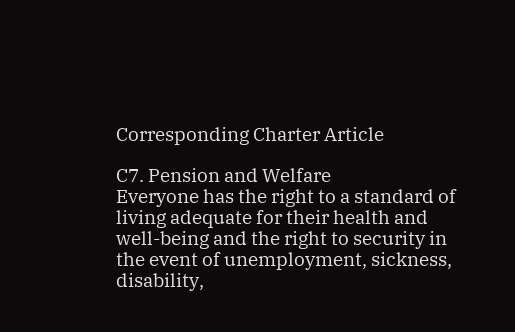Corresponding Charter Article

C7. Pension and Welfare
Everyone has the right to a standard of living adequate for their health and well-being and the right to security in the event of unemployment, sickness, disability,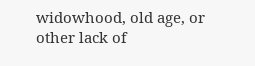widowhood, old age, or other lack of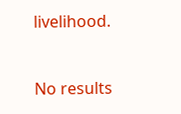livelihood.


No results